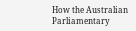How the Australian Parliamentary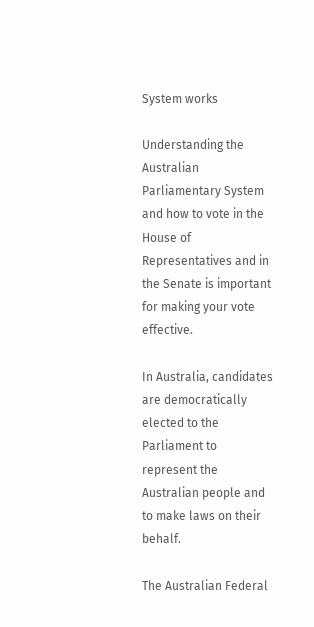System works

Understanding the Australian Parliamentary System and how to vote in the House of Representatives and in the Senate is important for making your vote effective.

In Australia, candidates are democratically elected to the Parliament to represent the Australian people and to make laws on their behalf.

The Australian Federal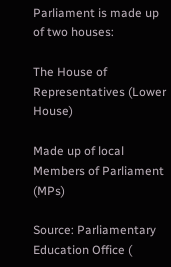Parliament is made up of two houses:

The House of Representatives (Lower House)

Made up of local Members of Parliament (MPs)

Source: Parliamentary Education Office (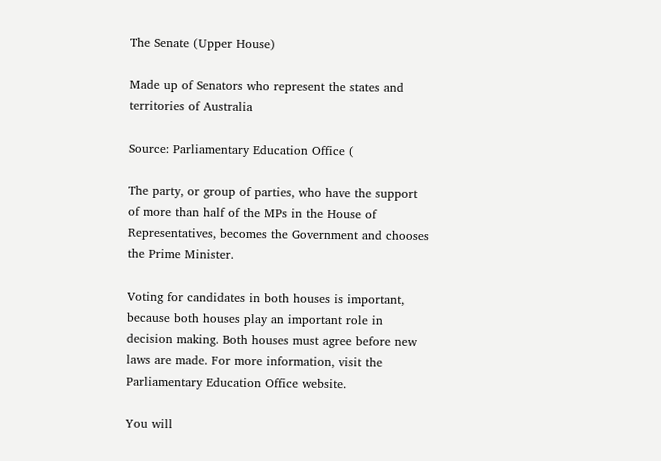The Senate (Upper House)

Made up of Senators who represent the states and territories of Australia

Source: Parliamentary Education Office (

The party, or group of parties, who have the support of more than half of the MPs in the House of Representatives, becomes the Government and chooses the Prime Minister.

Voting for candidates in both houses is important, because both houses play an important role in decision making. Both houses must agree before new laws are made. For more information, visit the Parliamentary Education Office website.

You will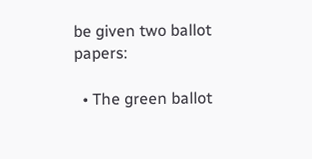be given two ballot papers:

  • The green ballot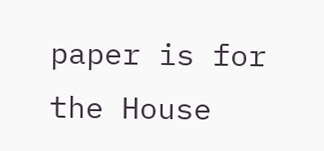paper is for the House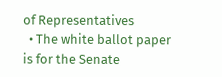of Representatives
  • The white ballot paper is for the Senate